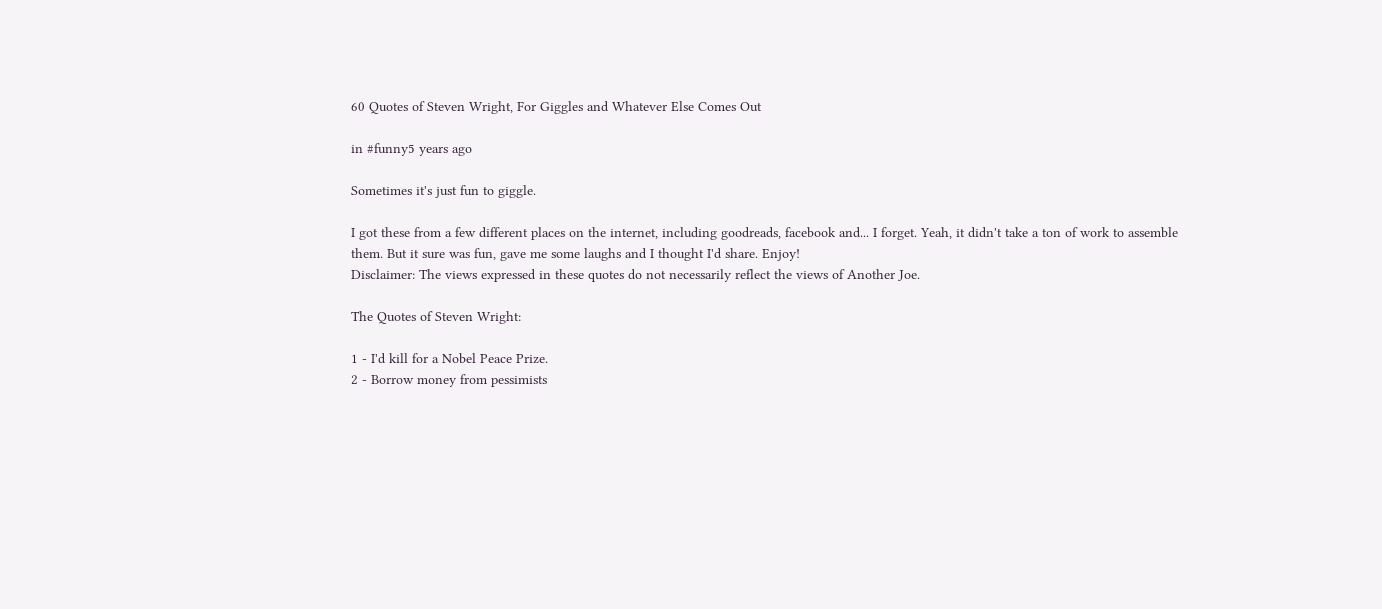60 Quotes of Steven Wright, For Giggles and Whatever Else Comes Out

in #funny5 years ago

Sometimes it's just fun to giggle.

I got these from a few different places on the internet, including goodreads, facebook and... I forget. Yeah, it didn't take a ton of work to assemble them. But it sure was fun, gave me some laughs and I thought I'd share. Enjoy!
Disclaimer: The views expressed in these quotes do not necessarily reflect the views of Another Joe.

The Quotes of Steven Wright:

1 - I'd kill for a Nobel Peace Prize.
2 - Borrow money from pessimists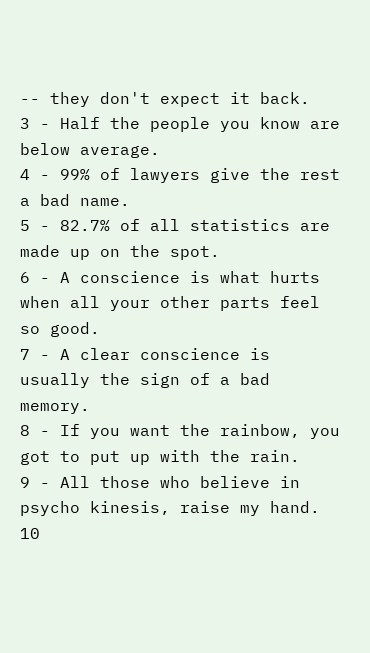-- they don't expect it back.
3 - Half the people you know are below average.
4 - 99% of lawyers give the rest a bad name.
5 - 82.7% of all statistics are made up on the spot.
6 - A conscience is what hurts when all your other parts feel so good.
7 - A clear conscience is usually the sign of a bad memory.
8 - If you want the rainbow, you got to put up with the rain.
9 - All those who believe in psycho kinesis, raise my hand.
10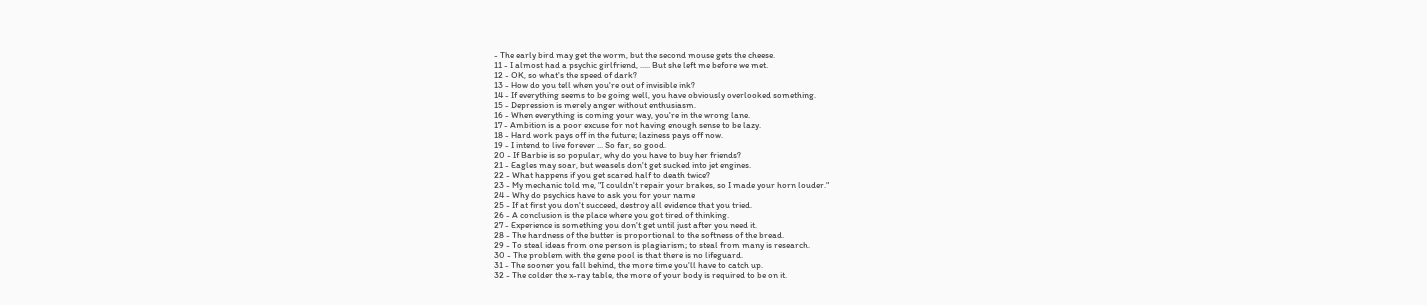- The early bird may get the worm, but the second mouse gets the cheese.
11 - I almost had a psychic girlfriend, ..... But she left me before we met.
12 - OK, so what's the speed of dark?
13 - How do you tell when you're out of invisible ink?
14 - If everything seems to be going well, you have obviously overlooked something.
15 - Depression is merely anger without enthusiasm.
16 - When everything is coming your way, you're in the wrong lane.
17 - Ambition is a poor excuse for not having enough sense to be lazy.
18 - Hard work pays off in the future; laziness pays off now.
19 - I intend to live forever ... So far, so good.
20 - If Barbie is so popular, why do you have to buy her friends?
21 - Eagles may soar, but weasels don't get sucked into jet engines.
22 - What happens if you get scared half to death twice?
23 - My mechanic told me, "I couldn't repair your brakes, so I made your horn louder."
24 - Why do psychics have to ask you for your name
25 - If at first you don't succeed, destroy all evidence that you tried.
26 - A conclusion is the place where you got tired of thinking.
27 - Experience is something you don't get until just after you need it.
28 - The hardness of the butter is proportional to the softness of the bread.
29 - To steal ideas from one person is plagiarism; to steal from many is research.
30 - The problem with the gene pool is that there is no lifeguard.
31 - The sooner you fall behind, the more time you'll have to catch up.
32 - The colder the x-ray table, the more of your body is required to be on it.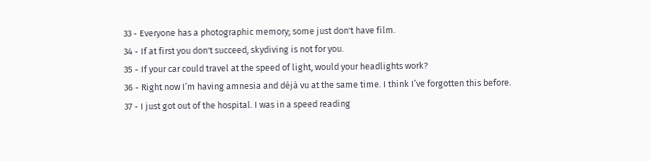33 - Everyone has a photographic memory; some just don't have film.
34 - If at first you don't succeed, skydiving is not for you.
35 - If your car could travel at the speed of light, would your headlights work?
36 - Right now I’m having amnesia and déjà vu at the same time. I think I’ve forgotten this before.
37 - I just got out of the hospital. I was in a speed reading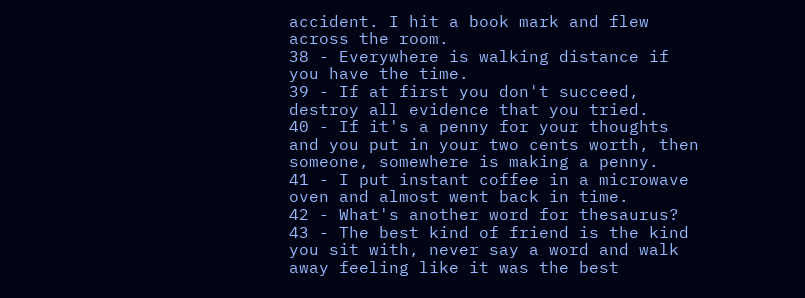accident. I hit a book mark and flew across the room.
38 - Everywhere is walking distance if you have the time.
39 - If at first you don't succeed, destroy all evidence that you tried.
40 - If it's a penny for your thoughts and you put in your two cents worth, then someone, somewhere is making a penny.
41 - I put instant coffee in a microwave oven and almost went back in time.
42 - What's another word for thesaurus?
43 - The best kind of friend is the kind you sit with, never say a word and walk away feeling like it was the best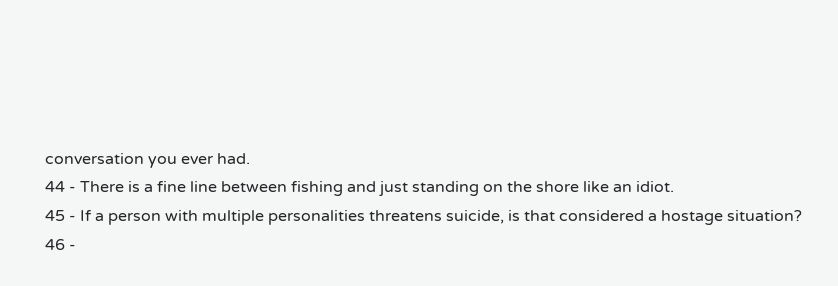conversation you ever had.
44 - There is a fine line between fishing and just standing on the shore like an idiot.
45 - If a person with multiple personalities threatens suicide, is that considered a hostage situation?
46 -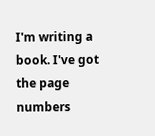I'm writing a book. I've got the page numbers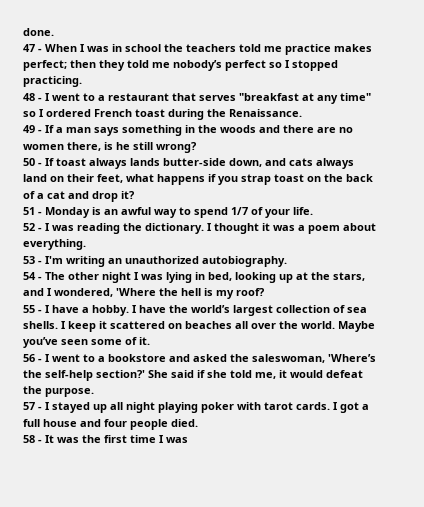done.
47 - When I was in school the teachers told me practice makes perfect; then they told me nobody’s perfect so I stopped practicing.
48 - I went to a restaurant that serves "breakfast at any time" so I ordered French toast during the Renaissance.
49 - If a man says something in the woods and there are no women there, is he still wrong?
50 - If toast always lands butter-side down, and cats always land on their feet, what happens if you strap toast on the back of a cat and drop it?
51 - Monday is an awful way to spend 1/7 of your life.
52 - I was reading the dictionary. I thought it was a poem about everything.
53 - I'm writing an unauthorized autobiography.
54 - The other night I was lying in bed, looking up at the stars, and I wondered, 'Where the hell is my roof?
55 - I have a hobby. I have the world’s largest collection of sea shells. I keep it scattered on beaches all over the world. Maybe you’ve seen some of it.
56 - I went to a bookstore and asked the saleswoman, 'Where’s the self-help section?' She said if she told me, it would defeat the purpose.
57 - I stayed up all night playing poker with tarot cards. I got a full house and four people died.
58 - It was the first time I was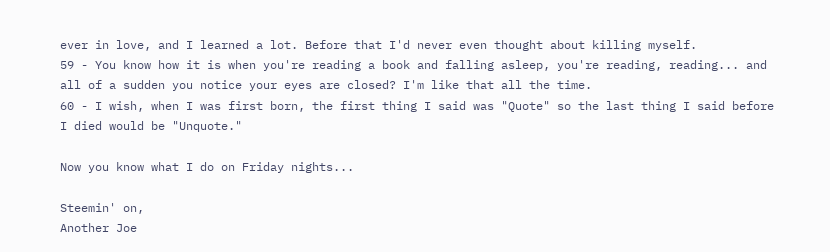ever in love, and I learned a lot. Before that I'd never even thought about killing myself.
59 - You know how it is when you're reading a book and falling asleep, you're reading, reading... and all of a sudden you notice your eyes are closed? I'm like that all the time.
60 - I wish, when I was first born, the first thing I said was "Quote" so the last thing I said before I died would be "Unquote."

Now you know what I do on Friday nights...

Steemin' on,
Another Joe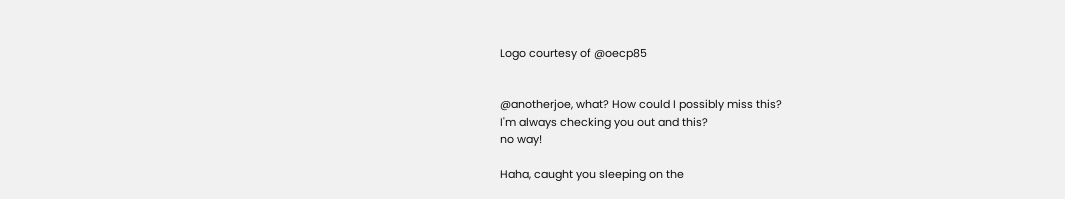Logo courtesy of @oecp85


@anotherjoe, what? How could I possibly miss this?
I'm always checking you out and this?
no way!

Haha, caught you sleeping on the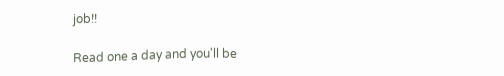job!!

Read one a day and you'll be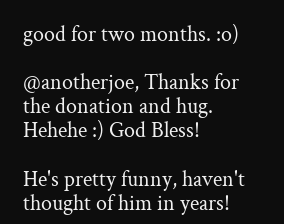good for two months. :o)

@anotherjoe, Thanks for the donation and hug. Hehehe :) God Bless!

He's pretty funny, haven't thought of him in years!